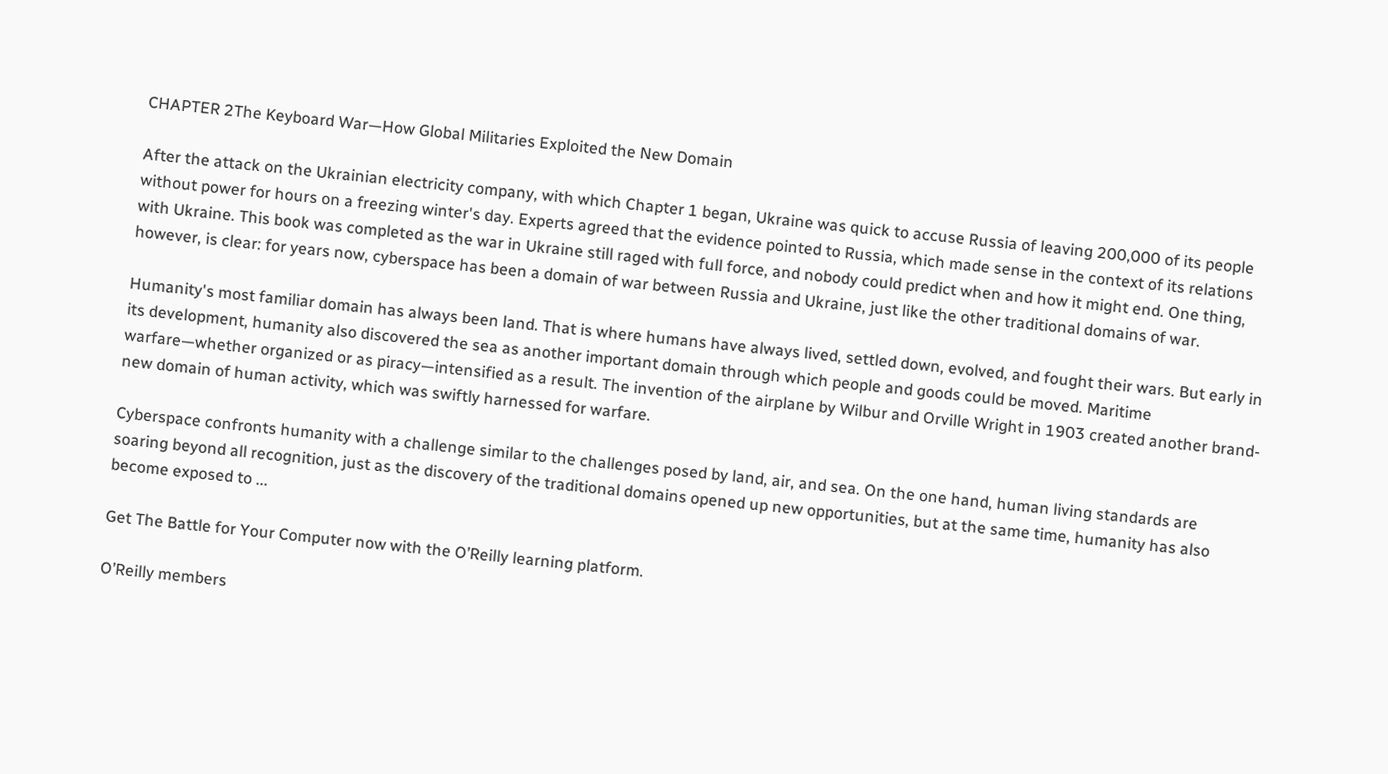CHAPTER 2The Keyboard War—How Global Militaries Exploited the New Domain

After the attack on the Ukrainian electricity company, with which Chapter 1 began, Ukraine was quick to accuse Russia of leaving 200,000 of its people without power for hours on a freezing winter's day. Experts agreed that the evidence pointed to Russia, which made sense in the context of its relations with Ukraine. This book was completed as the war in Ukraine still raged with full force, and nobody could predict when and how it might end. One thing, however, is clear: for years now, cyberspace has been a domain of war between Russia and Ukraine, just like the other traditional domains of war.

Humanity's most familiar domain has always been land. That is where humans have always lived, settled down, evolved, and fought their wars. But early in its development, humanity also discovered the sea as another important domain through which people and goods could be moved. Maritime warfare—whether organized or as piracy—intensified as a result. The invention of the airplane by Wilbur and Orville Wright in 1903 created another brand‐new domain of human activity, which was swiftly harnessed for warfare.

Cyberspace confronts humanity with a challenge similar to the challenges posed by land, air, and sea. On the one hand, human living standards are soaring beyond all recognition, just as the discovery of the traditional domains opened up new opportunities, but at the same time, humanity has also become exposed to ...

Get The Battle for Your Computer now with the O’Reilly learning platform.

O’Reilly members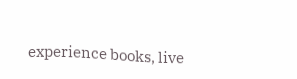experience books, live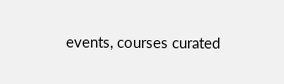events, courses curated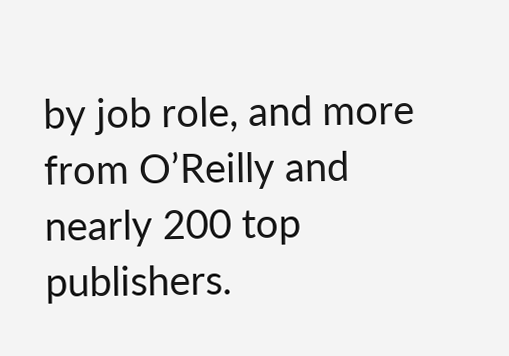by job role, and more from O’Reilly and nearly 200 top publishers.